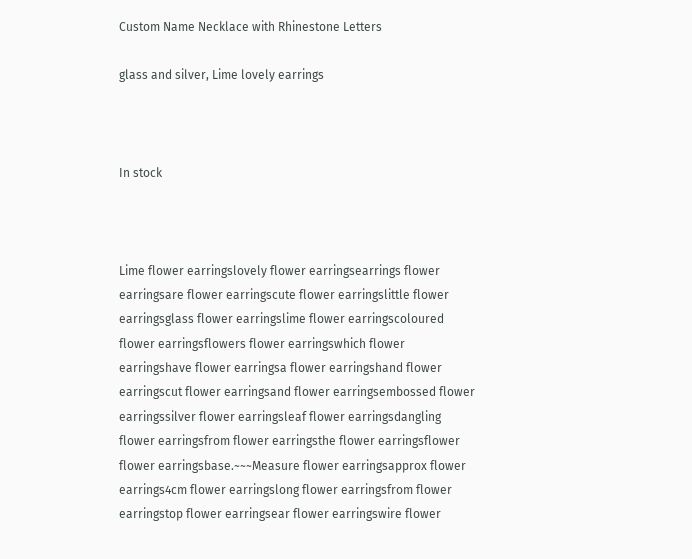Custom Name Necklace with Rhinestone Letters

glass and silver, Lime lovely earrings



In stock



Lime flower earringslovely flower earringsearrings flower earringsare flower earringscute flower earringslittle flower earringsglass flower earringslime flower earringscoloured flower earringsflowers flower earringswhich flower earringshave flower earringsa flower earringshand flower earringscut flower earringsand flower earringsembossed flower earringssilver flower earringsleaf flower earringsdangling flower earringsfrom flower earringsthe flower earringsflower flower earringsbase.~~~Measure flower earringsapprox flower earrings4cm flower earringslong flower earringsfrom flower earringstop flower earringsear flower earringswire flower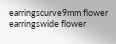earringscurve9mm flower earringswide flower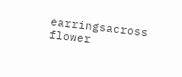earringsacross flower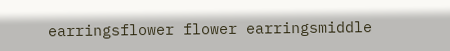earringsflower flower earringsmiddle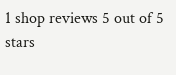1 shop reviews 5 out of 5 stars